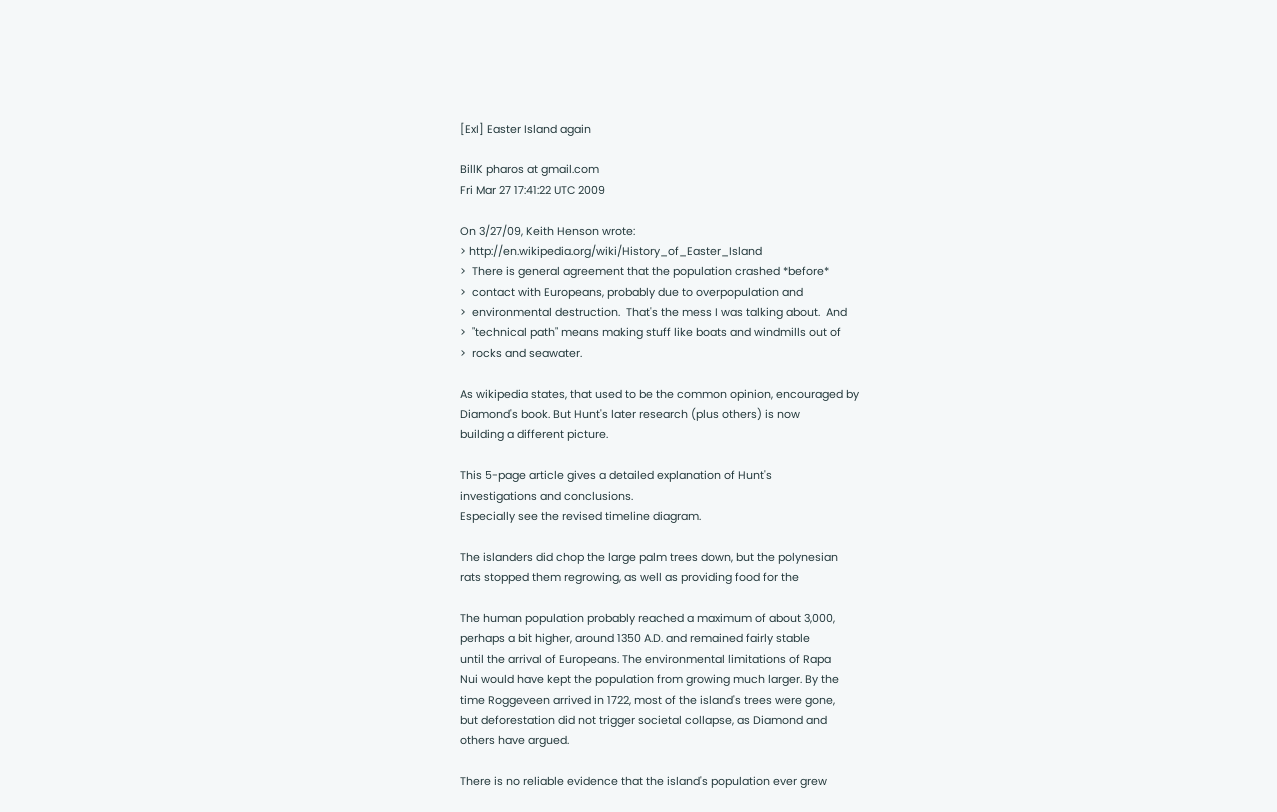[ExI] Easter Island again

BillK pharos at gmail.com
Fri Mar 27 17:41:22 UTC 2009

On 3/27/09, Keith Henson wrote:
> http://en.wikipedia.org/wiki/History_of_Easter_Island
>  There is general agreement that the population crashed *before*
>  contact with Europeans, probably due to overpopulation and
>  environmental destruction.  That's the mess I was talking about.  And
>  "technical path" means making stuff like boats and windmills out of
>  rocks and seawater.

As wikipedia states, that used to be the common opinion, encouraged by
Diamond's book. But Hunt's later research (plus others) is now
building a different picture.

This 5-page article gives a detailed explanation of Hunt's
investigations and conclusions.
Especially see the revised timeline diagram.

The islanders did chop the large palm trees down, but the polynesian
rats stopped them regrowing, as well as providing food for the

The human population probably reached a maximum of about 3,000,
perhaps a bit higher, around 1350 A.D. and remained fairly stable
until the arrival of Europeans. The environmental limitations of Rapa
Nui would have kept the population from growing much larger. By the
time Roggeveen arrived in 1722, most of the island's trees were gone,
but deforestation did not trigger societal collapse, as Diamond and
others have argued.

There is no reliable evidence that the island's population ever grew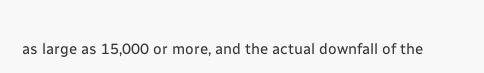as large as 15,000 or more, and the actual downfall of the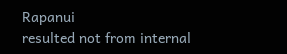Rapanui
resulted not from internal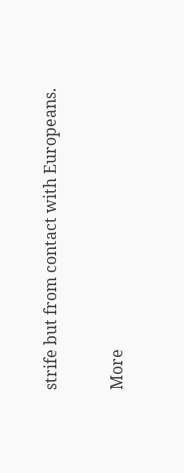strife but from contact with Europeans.


More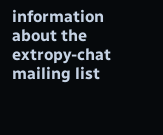information about the extropy-chat mailing list